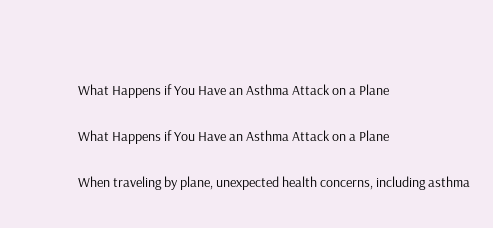What Happens if You Have an Asthma Attack on a Plane

What Happens if You Have an Asthma Attack on a Plane

When traveling by plane, unexpected health concerns, including asthma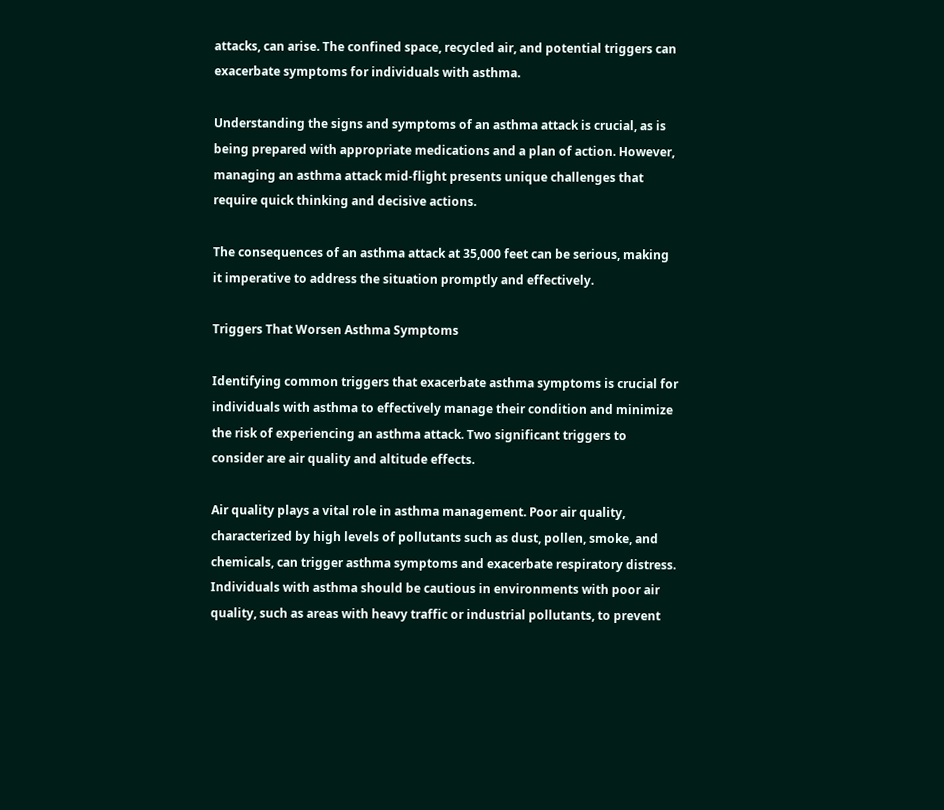attacks, can arise. The confined space, recycled air, and potential triggers can exacerbate symptoms for individuals with asthma.

Understanding the signs and symptoms of an asthma attack is crucial, as is being prepared with appropriate medications and a plan of action. However, managing an asthma attack mid-flight presents unique challenges that require quick thinking and decisive actions.

The consequences of an asthma attack at 35,000 feet can be serious, making it imperative to address the situation promptly and effectively.

Triggers That Worsen Asthma Symptoms

Identifying common triggers that exacerbate asthma symptoms is crucial for individuals with asthma to effectively manage their condition and minimize the risk of experiencing an asthma attack. Two significant triggers to consider are air quality and altitude effects.

Air quality plays a vital role in asthma management. Poor air quality, characterized by high levels of pollutants such as dust, pollen, smoke, and chemicals, can trigger asthma symptoms and exacerbate respiratory distress. Individuals with asthma should be cautious in environments with poor air quality, such as areas with heavy traffic or industrial pollutants, to prevent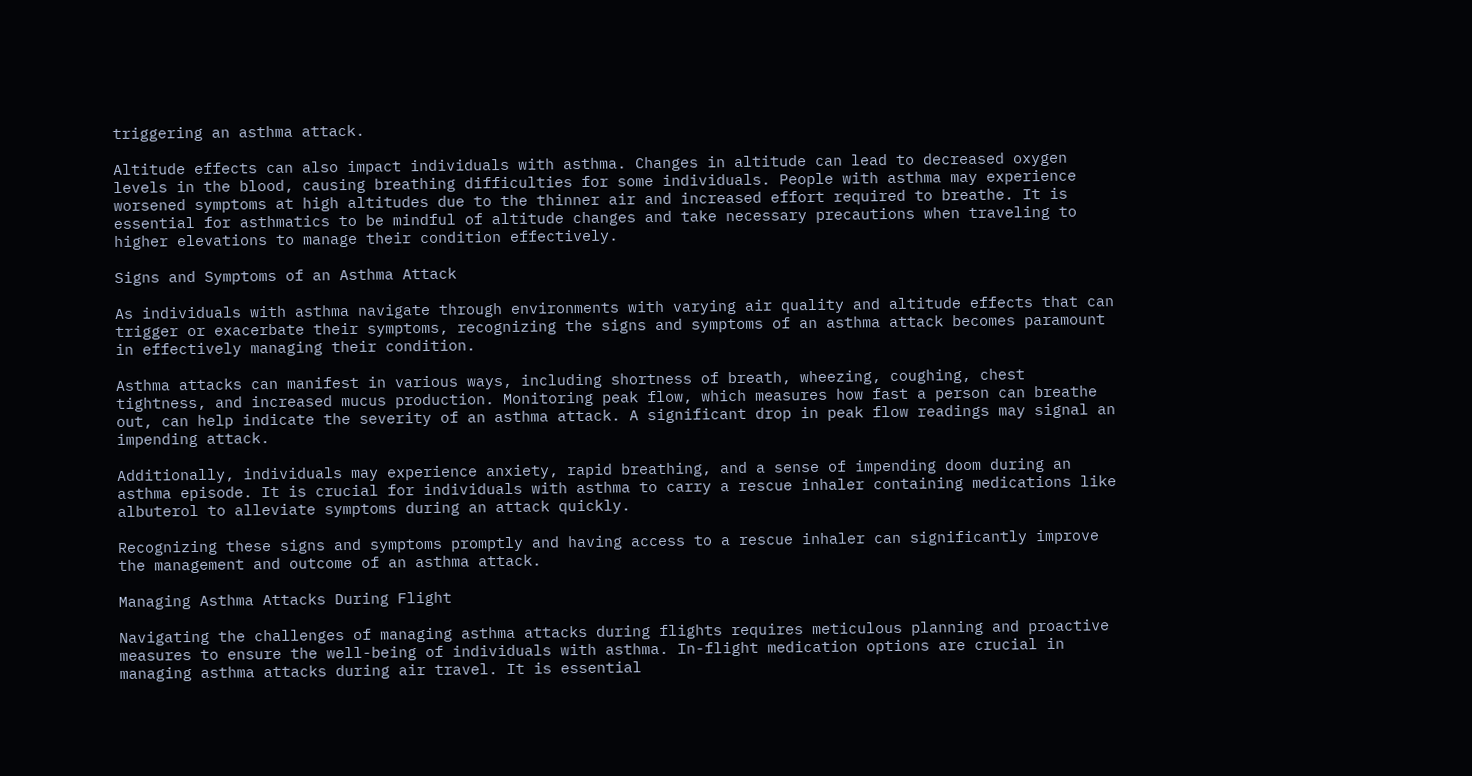triggering an asthma attack.

Altitude effects can also impact individuals with asthma. Changes in altitude can lead to decreased oxygen levels in the blood, causing breathing difficulties for some individuals. People with asthma may experience worsened symptoms at high altitudes due to the thinner air and increased effort required to breathe. It is essential for asthmatics to be mindful of altitude changes and take necessary precautions when traveling to higher elevations to manage their condition effectively.

Signs and Symptoms of an Asthma Attack

As individuals with asthma navigate through environments with varying air quality and altitude effects that can trigger or exacerbate their symptoms, recognizing the signs and symptoms of an asthma attack becomes paramount in effectively managing their condition.

Asthma attacks can manifest in various ways, including shortness of breath, wheezing, coughing, chest tightness, and increased mucus production. Monitoring peak flow, which measures how fast a person can breathe out, can help indicate the severity of an asthma attack. A significant drop in peak flow readings may signal an impending attack.

Additionally, individuals may experience anxiety, rapid breathing, and a sense of impending doom during an asthma episode. It is crucial for individuals with asthma to carry a rescue inhaler containing medications like albuterol to alleviate symptoms during an attack quickly.

Recognizing these signs and symptoms promptly and having access to a rescue inhaler can significantly improve the management and outcome of an asthma attack.

Managing Asthma Attacks During Flight

Navigating the challenges of managing asthma attacks during flights requires meticulous planning and proactive measures to ensure the well-being of individuals with asthma. In-flight medication options are crucial in managing asthma attacks during air travel. It is essential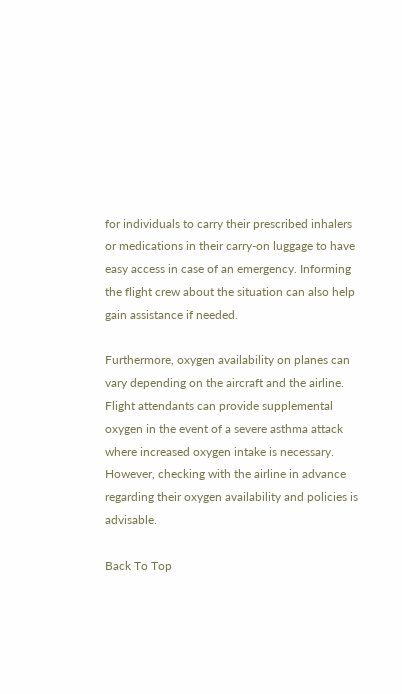for individuals to carry their prescribed inhalers or medications in their carry-on luggage to have easy access in case of an emergency. Informing the flight crew about the situation can also help gain assistance if needed.

Furthermore, oxygen availability on planes can vary depending on the aircraft and the airline. Flight attendants can provide supplemental oxygen in the event of a severe asthma attack where increased oxygen intake is necessary. However, checking with the airline in advance regarding their oxygen availability and policies is advisable.

Back To Top